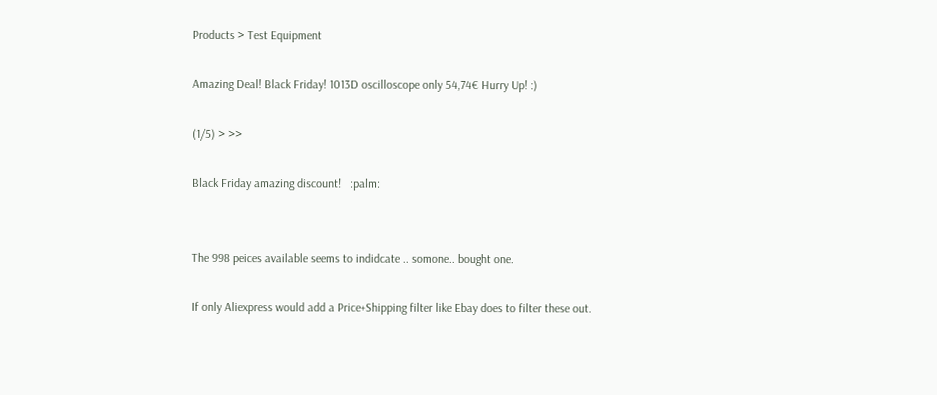Products > Test Equipment

Amazing Deal! Black Friday! 1013D oscilloscope only 54,74€ Hurry Up! :)

(1/5) > >>

Black Friday amazing discount!   :palm:


The 998 peices available seems to indidcate .. somone.. bought one.

If only Aliexpress would add a Price+Shipping filter like Ebay does to filter these out.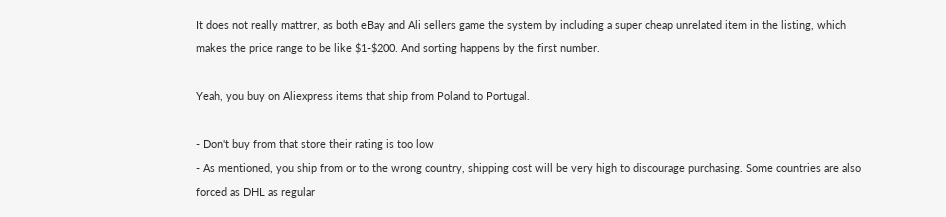It does not really mattrer, as both eBay and Ali sellers game the system by including a super cheap unrelated item in the listing, which makes the price range to be like $1-$200. And sorting happens by the first number.

Yeah, you buy on Aliexpress items that ship from Poland to Portugal.

- Don't buy from that store their rating is too low
- As mentioned, you ship from or to the wrong country, shipping cost will be very high to discourage purchasing. Some countries are also forced as DHL as regular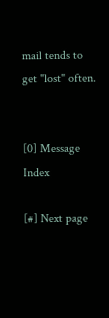mail tends to get "lost" often.


[0] Message Index

[#] Next page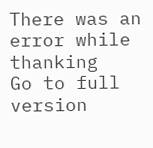There was an error while thanking
Go to full version